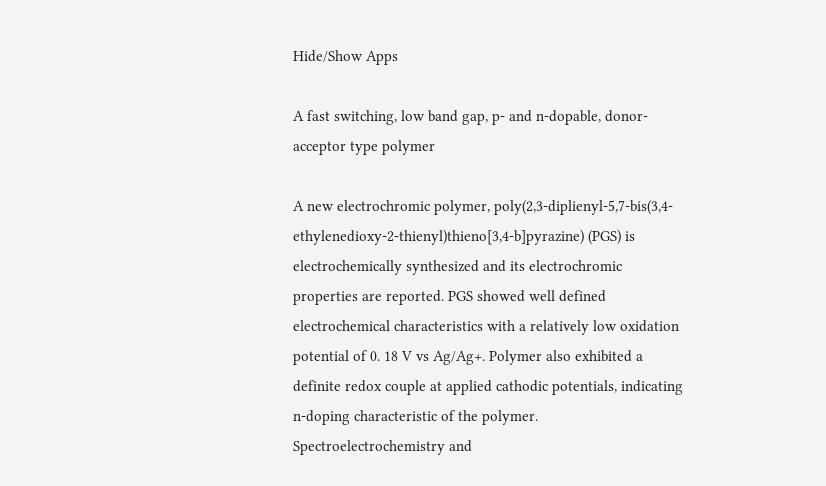Hide/Show Apps

A fast switching, low band gap, p- and n-dopable, donor-acceptor type polymer

A new electrochromic polymer, poly(2,3-diplienyl-5,7-bis(3,4-ethylenedioxy-2-thienyl)thieno[3,4-b]pyrazine) (PGS) is electrochemically synthesized and its electrochromic properties are reported. PGS showed well defined electrochemical characteristics with a relatively low oxidation potential of 0. 18 V vs Ag/Ag+. Polymer also exhibited a definite redox couple at applied cathodic potentials, indicating n-doping characteristic of the polymer. Spectroelectrochemistry and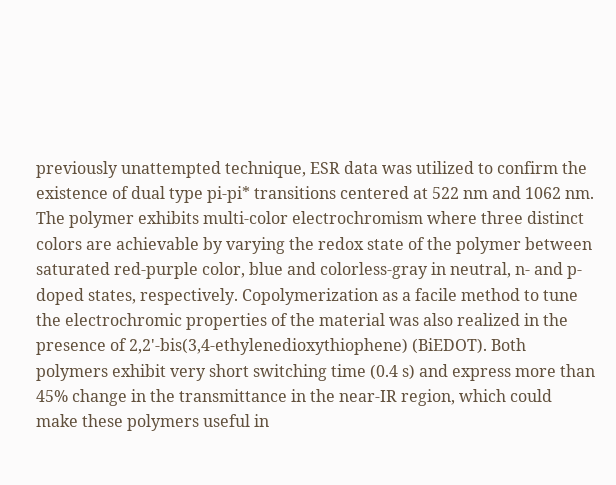previously unattempted technique, ESR data was utilized to confirm the existence of dual type pi-pi* transitions centered at 522 nm and 1062 nm. The polymer exhibits multi-color electrochromism where three distinct colors are achievable by varying the redox state of the polymer between saturated red-purple color, blue and colorless-gray in neutral, n- and p-doped states, respectively. Copolymerization as a facile method to tune the electrochromic properties of the material was also realized in the presence of 2,2'-bis(3,4-ethylenedioxythiophene) (BiEDOT). Both polymers exhibit very short switching time (0.4 s) and express more than 45% change in the transmittance in the near-IR region, which could make these polymers useful in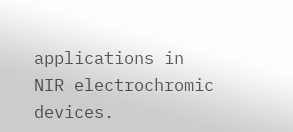applications in NIR electrochromic devices.